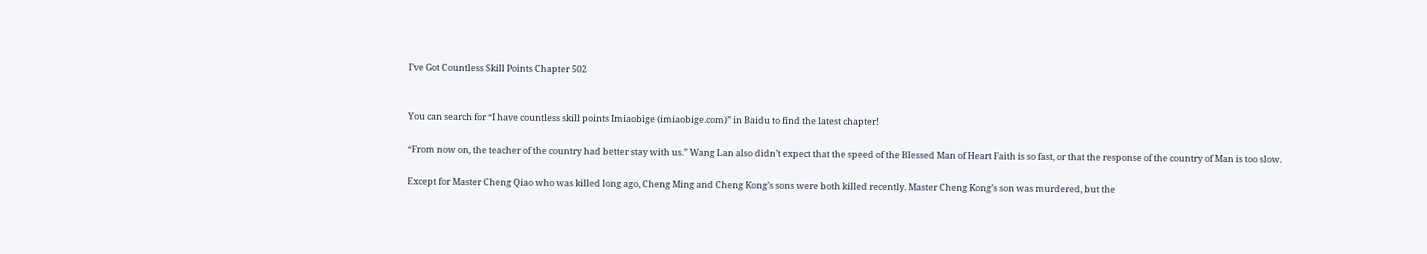I’ve Got Countless Skill Points Chapter 502


You can search for “I have countless skill points Imiaobige (imiaobige.com)” in Baidu to find the latest chapter!

“From now on, the teacher of the country had better stay with us.” Wang Lan also didn’t expect that the speed of the Blessed Man of Heart Faith is so fast, or that the response of the country of Man is too slow.

Except for Master Cheng Qiao who was killed long ago, Cheng Ming and Cheng Kong’s sons were both killed recently. Master Cheng Kong’s son was murdered, but the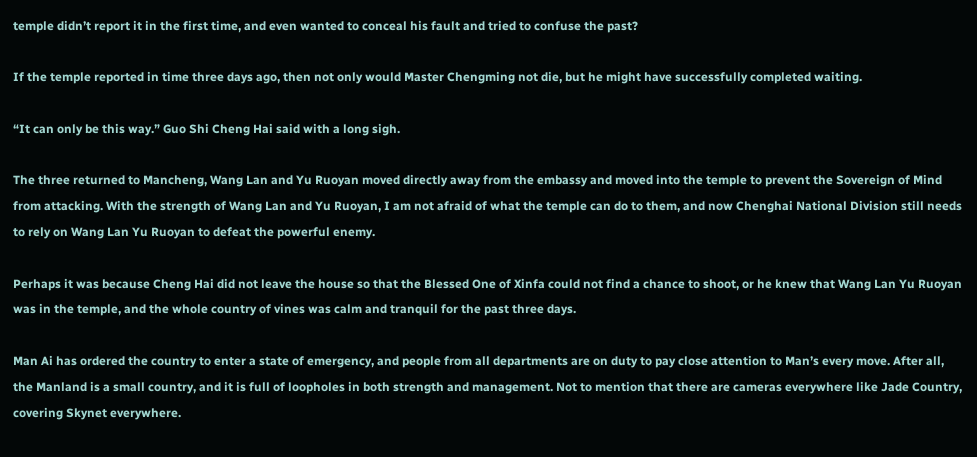temple didn’t report it in the first time, and even wanted to conceal his fault and tried to confuse the past?

If the temple reported in time three days ago, then not only would Master Chengming not die, but he might have successfully completed waiting.

“It can only be this way.” Guo Shi Cheng Hai said with a long sigh.

The three returned to Mancheng, Wang Lan and Yu Ruoyan moved directly away from the embassy and moved into the temple to prevent the Sovereign of Mind from attacking. With the strength of Wang Lan and Yu Ruoyan, I am not afraid of what the temple can do to them, and now Chenghai National Division still needs to rely on Wang Lan Yu Ruoyan to defeat the powerful enemy.

Perhaps it was because Cheng Hai did not leave the house so that the Blessed One of Xinfa could not find a chance to shoot, or he knew that Wang Lan Yu Ruoyan was in the temple, and the whole country of vines was calm and tranquil for the past three days.

Man Ai has ordered the country to enter a state of emergency, and people from all departments are on duty to pay close attention to Man’s every move. After all, the Manland is a small country, and it is full of loopholes in both strength and management. Not to mention that there are cameras everywhere like Jade Country, covering Skynet everywhere.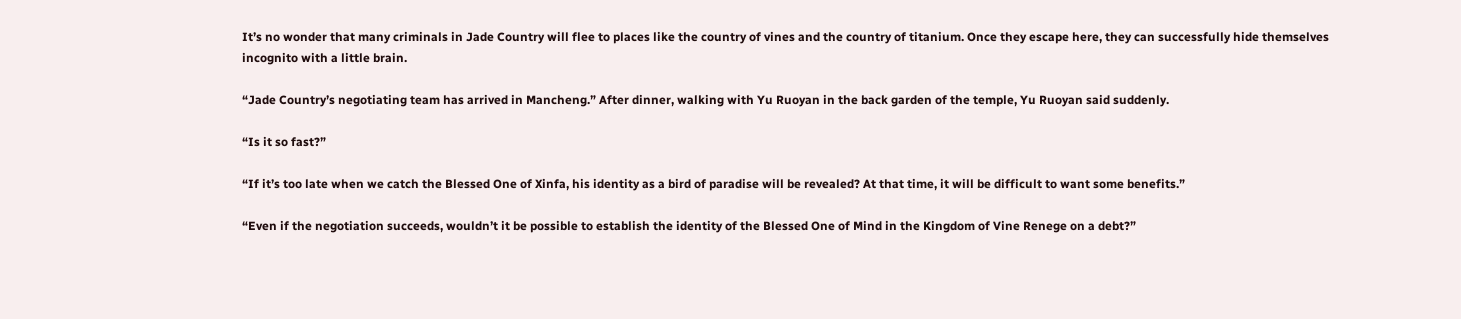It’s no wonder that many criminals in Jade Country will flee to places like the country of vines and the country of titanium. Once they escape here, they can successfully hide themselves incognito with a little brain.

“Jade Country’s negotiating team has arrived in Mancheng.” After dinner, walking with Yu Ruoyan in the back garden of the temple, Yu Ruoyan said suddenly.

“Is it so fast?”

“If it’s too late when we catch the Blessed One of Xinfa, his identity as a bird of paradise will be revealed? At that time, it will be difficult to want some benefits.”

“Even if the negotiation succeeds, wouldn’t it be possible to establish the identity of the Blessed One of Mind in the Kingdom of Vine Renege on a debt?”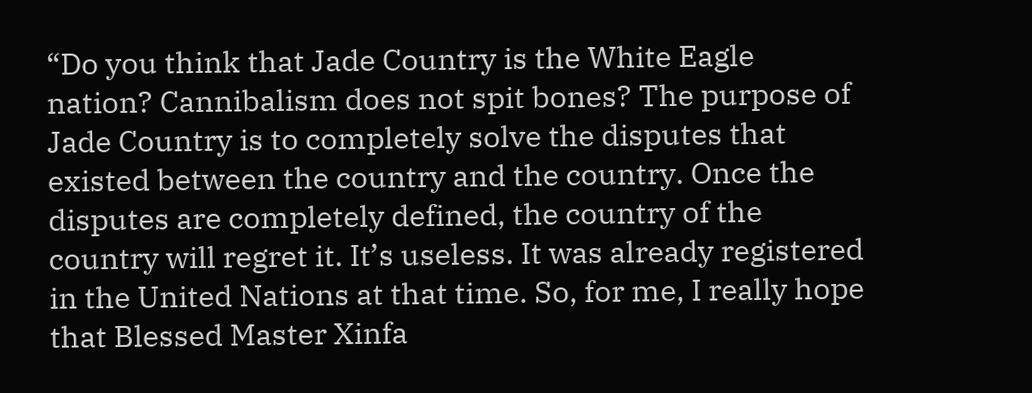“Do you think that Jade Country is the White Eagle nation? Cannibalism does not spit bones? The purpose of Jade Country is to completely solve the disputes that existed between the country and the country. Once the disputes are completely defined, the country of the country will regret it. It’s useless. It was already registered in the United Nations at that time. So, for me, I really hope that Blessed Master Xinfa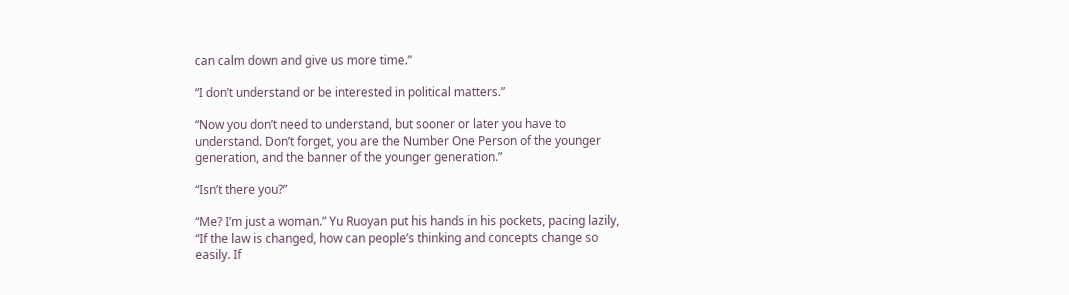can calm down and give us more time.”

“I don’t understand or be interested in political matters.”

“Now you don’t need to understand, but sooner or later you have to understand. Don’t forget, you are the Number One Person of the younger generation, and the banner of the younger generation.”

“Isn’t there you?”

“Me? I’m just a woman.” Yu Ruoyan put his hands in his pockets, pacing lazily, “If the law is changed, how can people’s thinking and concepts change so easily. If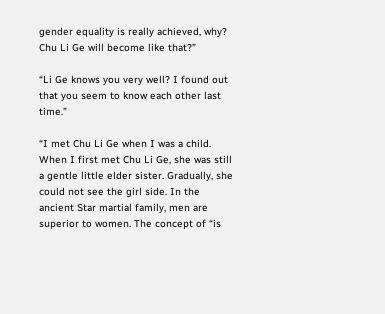gender equality is really achieved, why? Chu Li Ge will become like that?”

“Li Ge knows you very well? I found out that you seem to know each other last time.”

“I met Chu Li Ge when I was a child. When I first met Chu Li Ge, she was still a gentle little elder sister. Gradually, she could not see the girl side. In the ancient Star martial family, men are superior to women. The concept of “is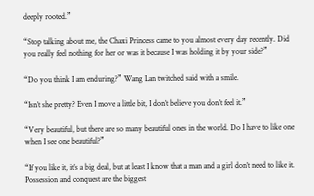deeply rooted.”

“Stop talking about me, the Chaxi Princess came to you almost every day recently. Did you really feel nothing for her or was it because I was holding it by your side?”

“Do you think I am enduring?” Wang Lan twitched said with a smile.

“Isn’t she pretty? Even I move a little bit, I don’t believe you don’t feel it.”

“Very beautiful, but there are so many beautiful ones in the world. Do I have to like one when I see one beautiful?”

“If you like it, it’s a big deal, but at least I know that a man and a girl don’t need to like it. Possession and conquest are the biggest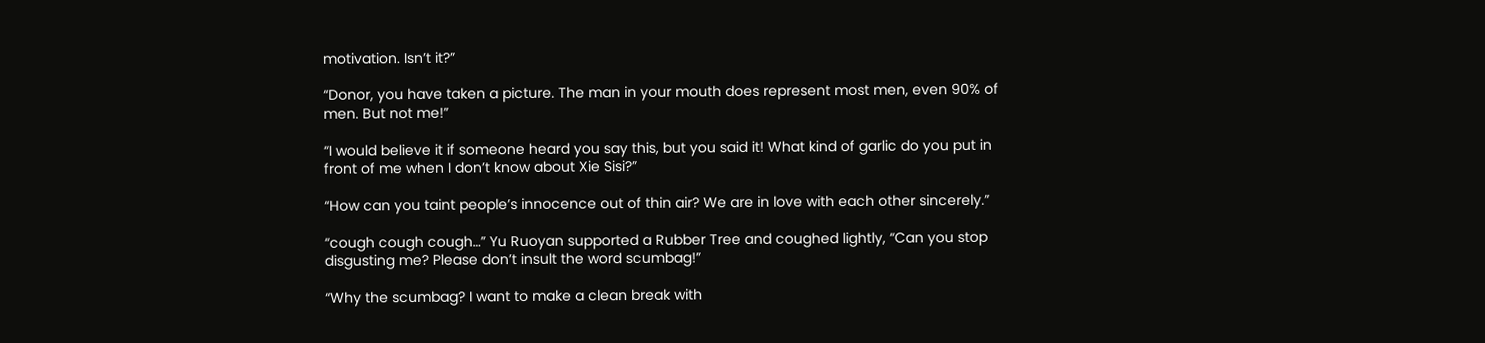motivation. Isn’t it?”

“Donor, you have taken a picture. The man in your mouth does represent most men, even 90% of men. But not me!”

“I would believe it if someone heard you say this, but you said it! What kind of garlic do you put in front of me when I don’t know about Xie Sisi?”

“How can you taint people’s innocence out of thin air? We are in love with each other sincerely.”

“cough cough cough…” Yu Ruoyan supported a Rubber Tree and coughed lightly, “Can you stop disgusting me? Please don’t insult the word scumbag!”

“Why the scumbag? I want to make a clean break with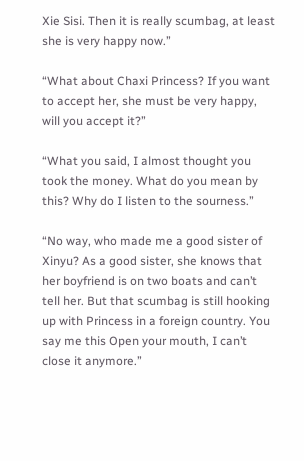Xie Sisi. Then it is really scumbag, at least she is very happy now.”

“What about Chaxi Princess? If you want to accept her, she must be very happy, will you accept it?”

“What you said, I almost thought you took the money. What do you mean by this? Why do I listen to the sourness.”

“No way, who made me a good sister of Xinyu? As a good sister, she knows that her boyfriend is on two boats and can’t tell her. But that scumbag is still hooking up with Princess in a foreign country. You say me this Open your mouth, I can’t close it anymore.”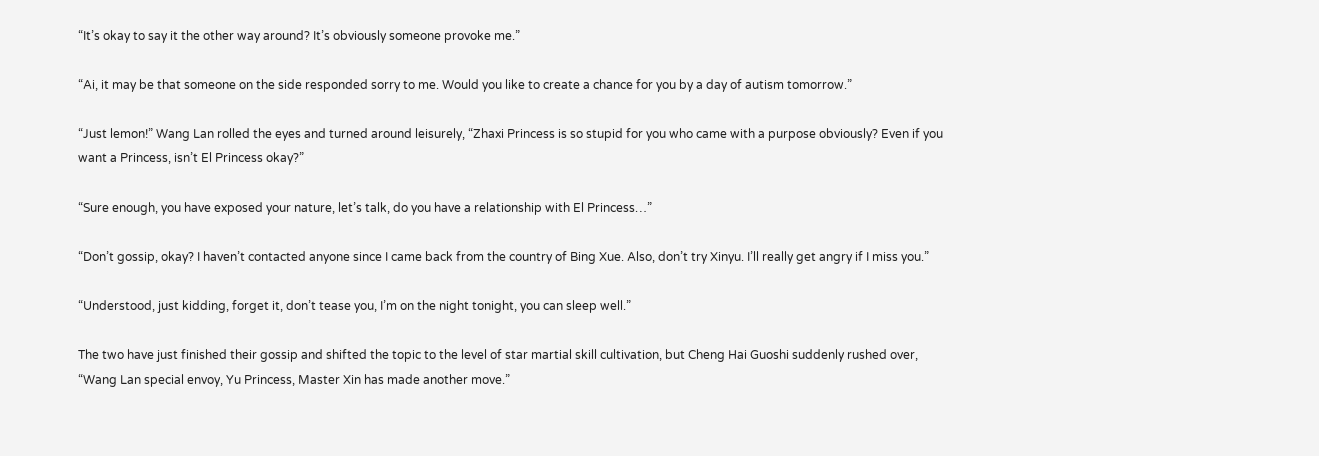“It’s okay to say it the other way around? It’s obviously someone provoke me.”

“Ai, it may be that someone on the side responded sorry to me. Would you like to create a chance for you by a day of autism tomorrow.”

“Just lemon!” Wang Lan rolled the eyes and turned around leisurely, “Zhaxi Princess is so stupid for you who came with a purpose obviously? Even if you want a Princess, isn’t El Princess okay?”

“Sure enough, you have exposed your nature, let’s talk, do you have a relationship with El Princess…”

“Don’t gossip, okay? I haven’t contacted anyone since I came back from the country of Bing Xue. Also, don’t try Xinyu. I’ll really get angry if I miss you.”

“Understood, just kidding, forget it, don’t tease you, I’m on the night tonight, you can sleep well.”

The two have just finished their gossip and shifted the topic to the level of star martial skill cultivation, but Cheng Hai Guoshi suddenly rushed over, “Wang Lan special envoy, Yu Princess, Master Xin has made another move.”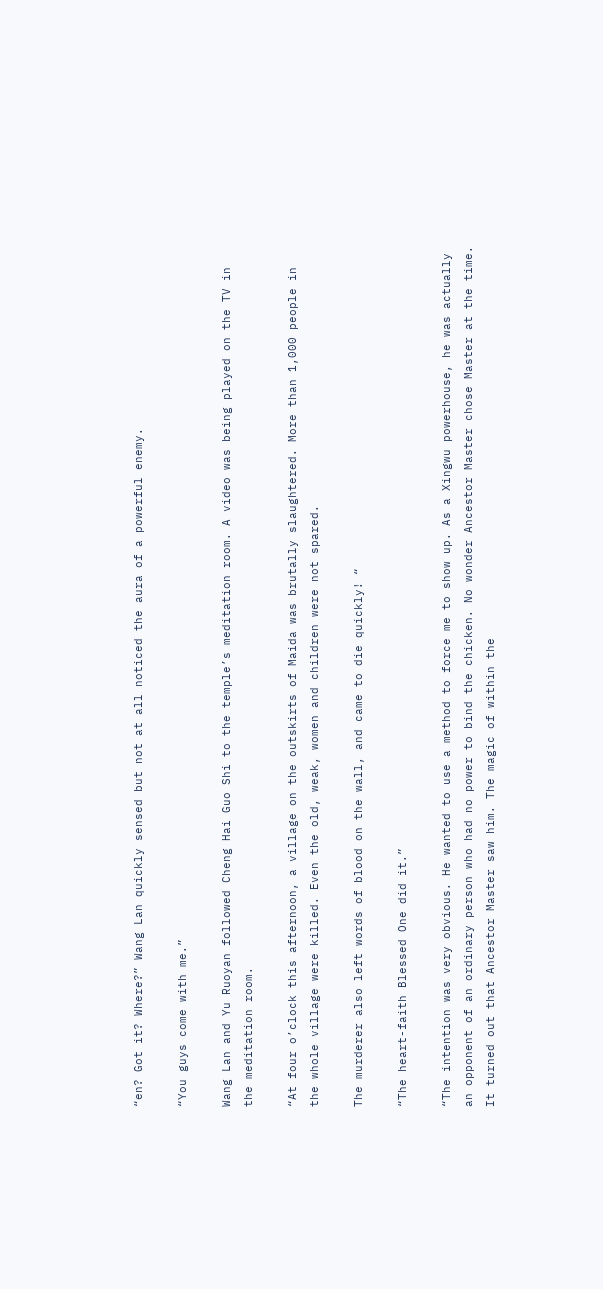“en? Got it? Where?” Wang Lan quickly sensed but not at all noticed the aura of a powerful enemy.

“You guys come with me.”

Wang Lan and Yu Ruoyan followed Cheng Hai Guo Shi to the temple’s meditation room. A video was being played on the TV in the meditation room.

“At four o’clock this afternoon, a village on the outskirts of Maida was brutally slaughtered. More than 1,000 people in the whole village were killed. Even the old, weak, women and children were not spared.

The murderer also left words of blood on the wall, and came to die quickly! “

“The heart-faith Blessed One did it.”

“The intention was very obvious. He wanted to use a method to force me to show up. As a Xingwu powerhouse, he was actually an opponent of an ordinary person who had no power to bind the chicken. No wonder Ancestor Master chose Master at the time. It turned out that Ancestor Master saw him. The magic of within the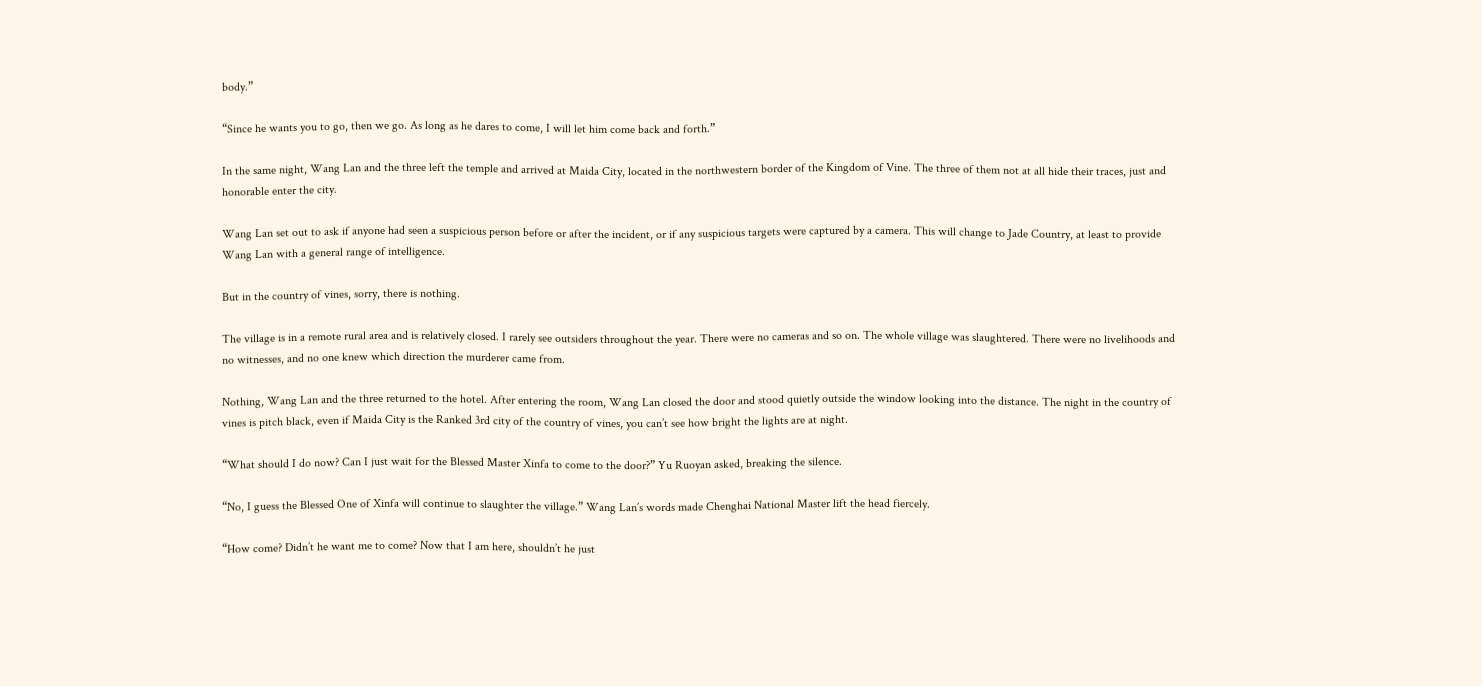body.”

“Since he wants you to go, then we go. As long as he dares to come, I will let him come back and forth.”

In the same night, Wang Lan and the three left the temple and arrived at Maida City, located in the northwestern border of the Kingdom of Vine. The three of them not at all hide their traces, just and honorable enter the city.

Wang Lan set out to ask if anyone had seen a suspicious person before or after the incident, or if any suspicious targets were captured by a camera. This will change to Jade Country, at least to provide Wang Lan with a general range of intelligence.

But in the country of vines, sorry, there is nothing.

The village is in a remote rural area and is relatively closed. I rarely see outsiders throughout the year. There were no cameras and so on. The whole village was slaughtered. There were no livelihoods and no witnesses, and no one knew which direction the murderer came from.

Nothing, Wang Lan and the three returned to the hotel. After entering the room, Wang Lan closed the door and stood quietly outside the window looking into the distance. The night in the country of vines is pitch black, even if Maida City is the Ranked 3rd city of the country of vines, you can’t see how bright the lights are at night.

“What should I do now? Can I just wait for the Blessed Master Xinfa to come to the door?” Yu Ruoyan asked, breaking the silence.

“No, I guess the Blessed One of Xinfa will continue to slaughter the village.” Wang Lan’s words made Chenghai National Master lift the head fiercely.

“How come? Didn’t he want me to come? Now that I am here, shouldn’t he just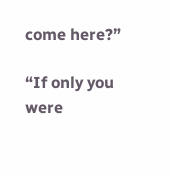come here?”

“If only you were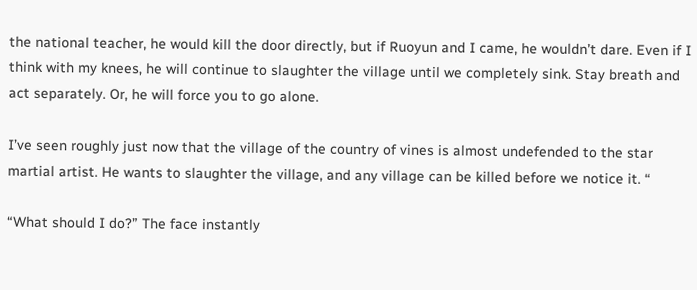the national teacher, he would kill the door directly, but if Ruoyun and I came, he wouldn’t dare. Even if I think with my knees, he will continue to slaughter the village until we completely sink. Stay breath and act separately. Or, he will force you to go alone.

I’ve seen roughly just now that the village of the country of vines is almost undefended to the star martial artist. He wants to slaughter the village, and any village can be killed before we notice it. “

“What should I do?” The face instantly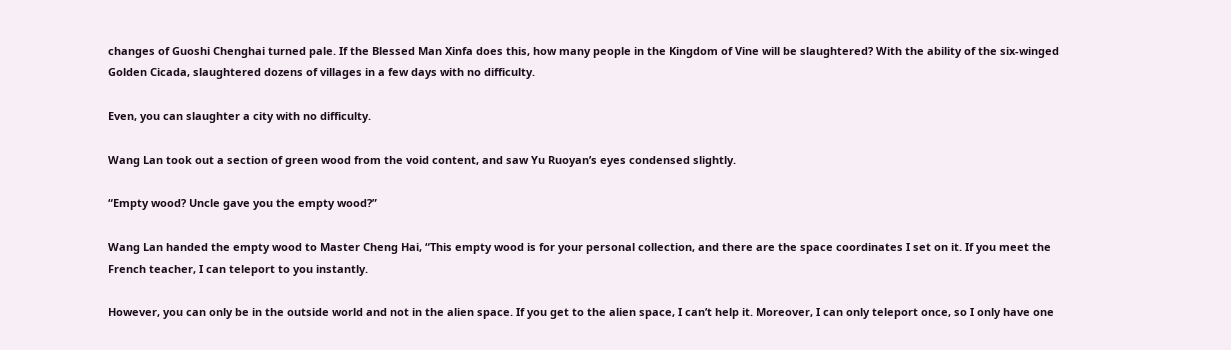changes of Guoshi Chenghai turned pale. If the Blessed Man Xinfa does this, how many people in the Kingdom of Vine will be slaughtered? With the ability of the six-winged Golden Cicada, slaughtered dozens of villages in a few days with no difficulty.

Even, you can slaughter a city with no difficulty.

Wang Lan took out a section of green wood from the void content, and saw Yu Ruoyan’s eyes condensed slightly.

“Empty wood? Uncle gave you the empty wood?”

Wang Lan handed the empty wood to Master Cheng Hai, “This empty wood is for your personal collection, and there are the space coordinates I set on it. If you meet the French teacher, I can teleport to you instantly.

However, you can only be in the outside world and not in the alien space. If you get to the alien space, I can’t help it. Moreover, I can only teleport once, so I only have one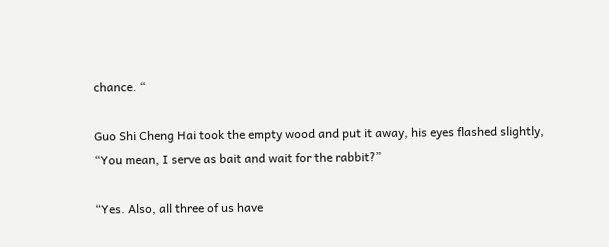chance. “

Guo Shi Cheng Hai took the empty wood and put it away, his eyes flashed slightly, “You mean, I serve as bait and wait for the rabbit?”

“Yes. Also, all three of us have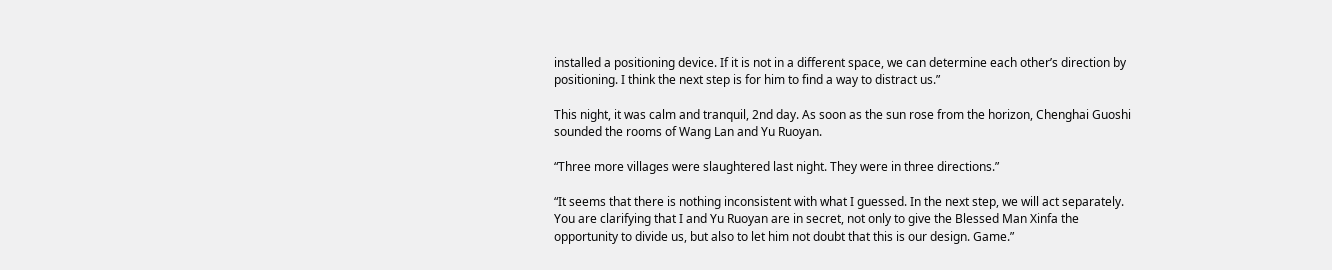installed a positioning device. If it is not in a different space, we can determine each other’s direction by positioning. I think the next step is for him to find a way to distract us.”

This night, it was calm and tranquil, 2nd day. As soon as the sun rose from the horizon, Chenghai Guoshi sounded the rooms of Wang Lan and Yu Ruoyan.

“Three more villages were slaughtered last night. They were in three directions.”

“It seems that there is nothing inconsistent with what I guessed. In the next step, we will act separately. You are clarifying that I and Yu Ruoyan are in secret, not only to give the Blessed Man Xinfa the opportunity to divide us, but also to let him not doubt that this is our design. Game.”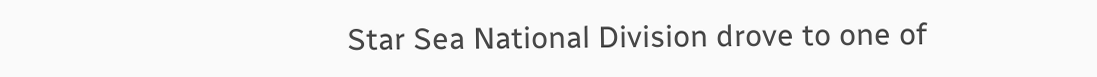Star Sea National Division drove to one of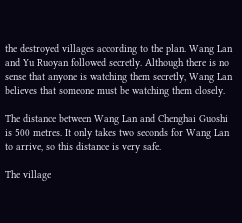the destroyed villages according to the plan. Wang Lan and Yu Ruoyan followed secretly. Although there is no sense that anyone is watching them secretly, Wang Lan believes that someone must be watching them closely.

The distance between Wang Lan and Chenghai Guoshi is 500 metres. It only takes two seconds for Wang Lan to arrive, so this distance is very safe.

The village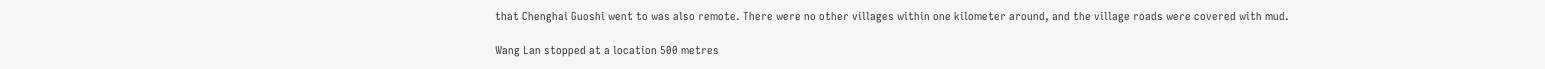that Chenghai Guoshi went to was also remote. There were no other villages within one kilometer around, and the village roads were covered with mud.

Wang Lan stopped at a location 500 metres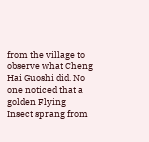from the village to observe what Cheng Hai Guoshi did. No one noticed that a golden Flying Insect sprang from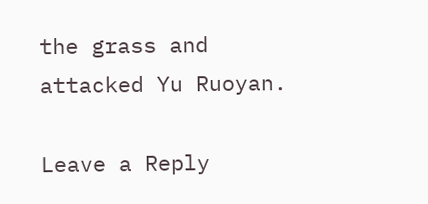the grass and attacked Yu Ruoyan.

Leave a Reply